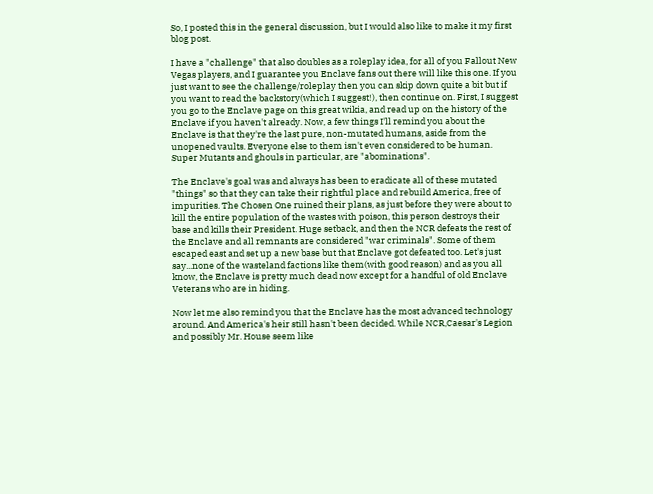So, I posted this in the general discussion, but I would also like to make it my first blog post.

I have a "challenge" that also doubles as a roleplay idea, for all of you Fallout New Vegas players, and I guarantee you Enclave fans out there will like this one. If you just want to see the challenge/roleplay then you can skip down quite a bit but if you want to read the backstory(which I suggest!), then continue on. First, I suggest you go to the Enclave page on this great wikia, and read up on the history of the Enclave if you haven't already. Now, a few things I'll remind you about the Enclave is that they're the last pure, non-mutated humans, aside from the unopened vaults. Everyone else to them isn't even considered to be human. Super Mutants and ghouls in particular, are "abominations".

The Enclave's goal was and always has been to eradicate all of these mutated "things" so that they can take their rightful place and rebuild America, free of impurities. The Chosen One ruined their plans, as just before they were about to kill the entire population of the wastes with poison, this person destroys their base and kills their President. Huge setback, and then the NCR defeats the rest of the Enclave and all remnants are considered "war criminals". Some of them escaped east and set up a new base but that Enclave got defeated too. Let's just say...none of the wasteland factions like them(with good reason) and as you all know, the Enclave is pretty much dead now except for a handful of old Enclave Veterans who are in hiding.

Now let me also remind you that the Enclave has the most advanced technology around. And America's heir still hasn't been decided. While NCR,Caesar's Legion and possibly Mr. House seem like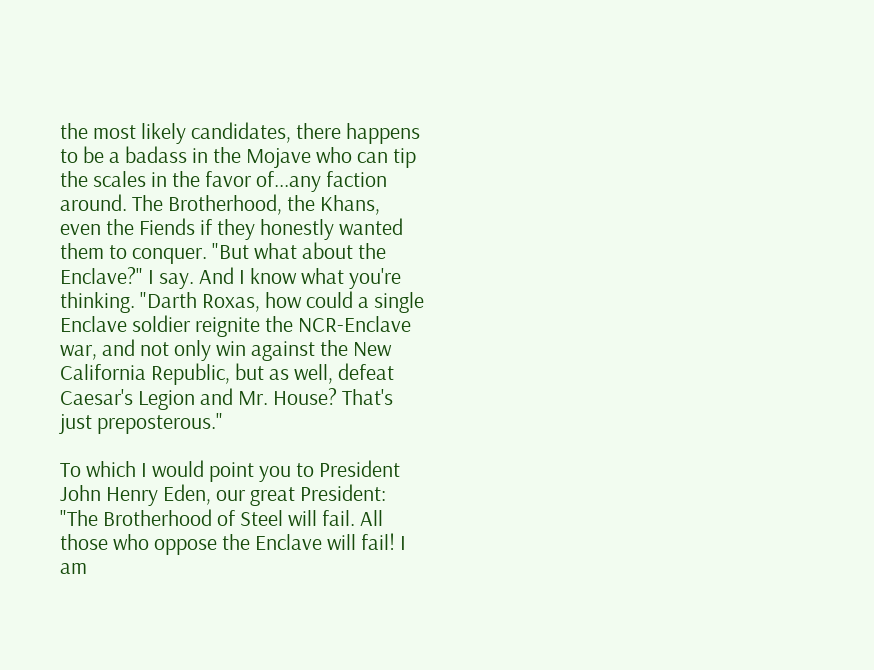the most likely candidates, there happens to be a badass in the Mojave who can tip the scales in the favor of...any faction around. The Brotherhood, the Khans, even the Fiends if they honestly wanted them to conquer. "But what about the Enclave?" I say. And I know what you're thinking. "Darth Roxas, how could a single Enclave soldier reignite the NCR-Enclave war, and not only win against the New California Republic, but as well, defeat Caesar's Legion and Mr. House? That's just preposterous."

To which I would point you to President John Henry Eden, our great President: "The Brotherhood of Steel will fail. All those who oppose the Enclave will fail! I am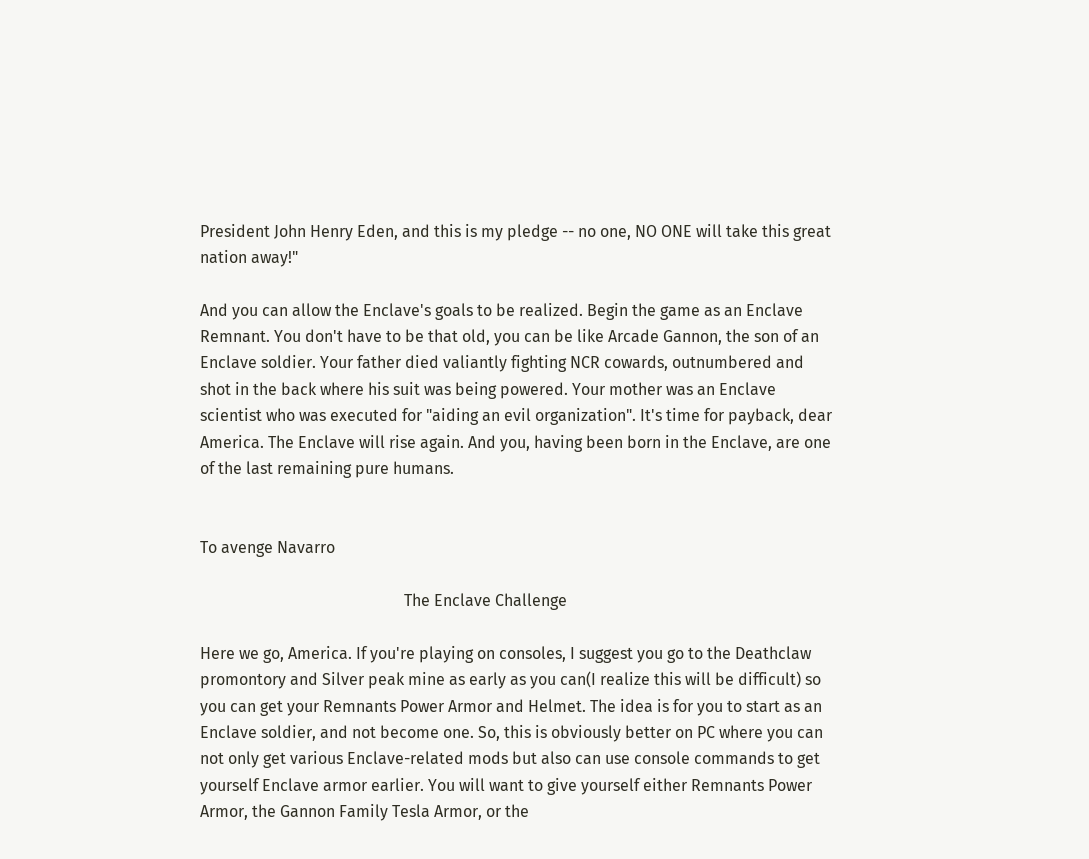President John Henry Eden, and this is my pledge -- no one, NO ONE will take this great nation away!"

And you can allow the Enclave's goals to be realized. Begin the game as an Enclave Remnant. You don't have to be that old, you can be like Arcade Gannon, the son of an Enclave soldier. Your father died valiantly fighting NCR cowards, outnumbered and shot in the back where his suit was being powered. Your mother was an Enclave scientist who was executed for "aiding an evil organization". It's time for payback, dear America. The Enclave will rise again. And you, having been born in the Enclave, are one of the last remaining pure humans.


To avenge Navarro

                                                   The Enclave Challenge

Here we go, America. If you're playing on consoles, I suggest you go to the Deathclaw promontory and Silver peak mine as early as you can(I realize this will be difficult) so you can get your Remnants Power Armor and Helmet. The idea is for you to start as an Enclave soldier, and not become one. So, this is obviously better on PC where you can not only get various Enclave-related mods but also can use console commands to get yourself Enclave armor earlier. You will want to give yourself either Remnants Power Armor, the Gannon Family Tesla Armor, or the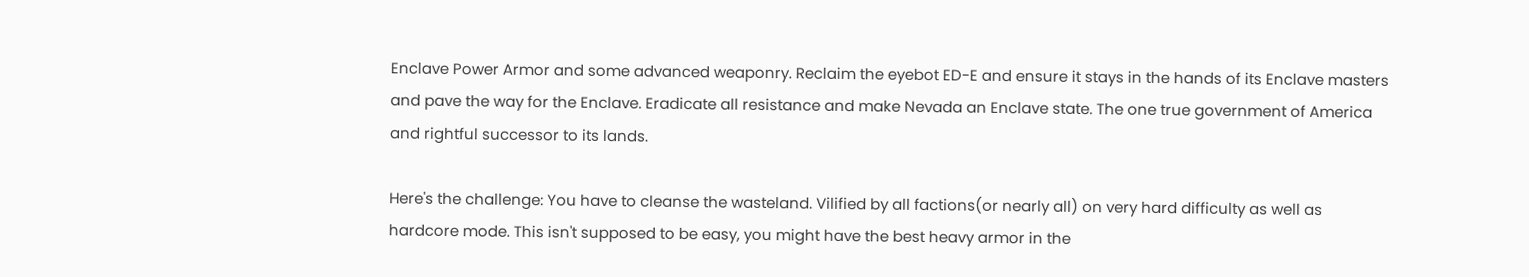Enclave Power Armor and some advanced weaponry. Reclaim the eyebot ED-E and ensure it stays in the hands of its Enclave masters and pave the way for the Enclave. Eradicate all resistance and make Nevada an Enclave state. The one true government of America and rightful successor to its lands.

Here's the challenge: You have to cleanse the wasteland. Vilified by all factions(or nearly all) on very hard difficulty as well as hardcore mode. This isn't supposed to be easy, you might have the best heavy armor in the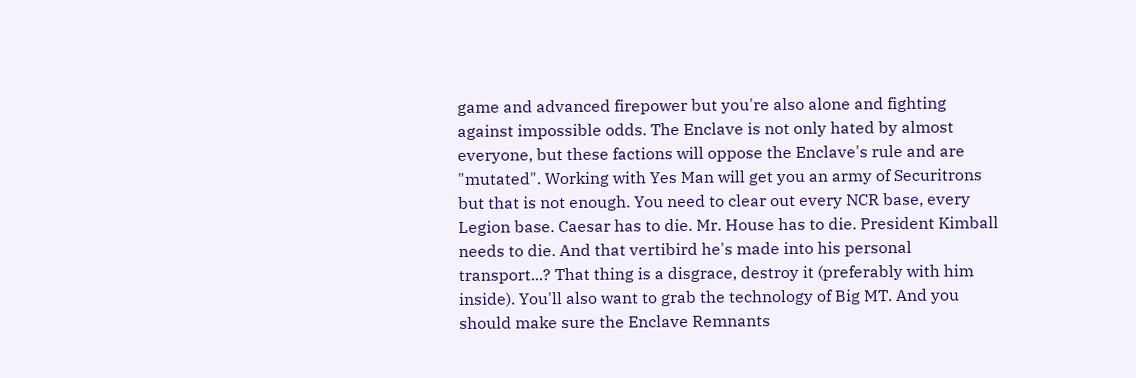game and advanced firepower but you're also alone and fighting against impossible odds. The Enclave is not only hated by almost everyone, but these factions will oppose the Enclave's rule and are "mutated". Working with Yes Man will get you an army of Securitrons but that is not enough. You need to clear out every NCR base, every Legion base. Caesar has to die. Mr. House has to die. President Kimball needs to die. And that vertibird he's made into his personal transport...? That thing is a disgrace, destroy it (preferably with him inside). You'll also want to grab the technology of Big MT. And you should make sure the Enclave Remnants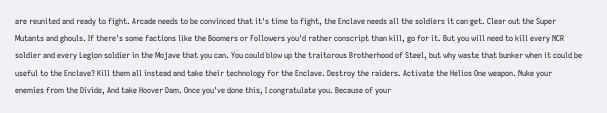are reunited and ready to fight. Arcade needs to be convinced that it's time to fight, the Enclave needs all the soldiers it can get. Clear out the Super Mutants and ghouls. If there's some factions like the Boomers or Followers you'd rather conscript than kill, go for it. But you will need to kill every NCR soldier and every Legion soldier in the Mojave that you can. You could blow up the traitorous Brotherhood of Steel, but why waste that bunker when it could be useful to the Enclave? Kill them all instead and take their technology for the Enclave. Destroy the raiders. Activate the Helios One weapon. Nuke your enemies from the Divide, And take Hoover Dam. Once you've done this, I congratulate you. Because of your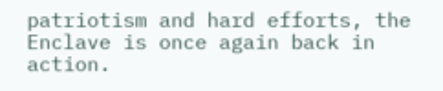patriotism and hard efforts, the Enclave is once again back in action.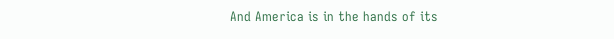And America is in the hands of its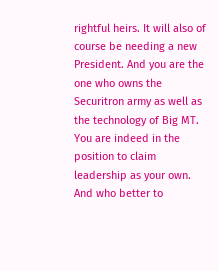rightful heirs. It will also of course be needing a new President. And you are the one who owns the Securitron army as well as the technology of Big MT. You are indeed in the position to claim leadership as your own. And who better to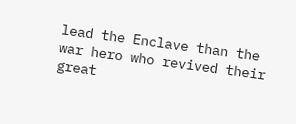lead the Enclave than the war hero who revived their great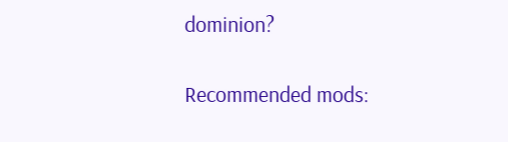dominion?

Recommended mods: